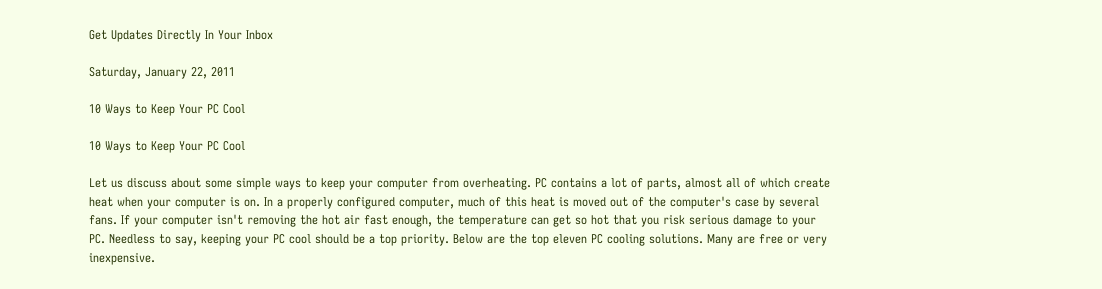Get Updates Directly In Your Inbox

Saturday, January 22, 2011

10 Ways to Keep Your PC Cool

10 Ways to Keep Your PC Cool

Let us discuss about some simple ways to keep your computer from overheating. PC contains a lot of parts, almost all of which create heat when your computer is on. In a properly configured computer, much of this heat is moved out of the computer's case by several fans. If your computer isn't removing the hot air fast enough, the temperature can get so hot that you risk serious damage to your PC. Needless to say, keeping your PC cool should be a top priority. Below are the top eleven PC cooling solutions. Many are free or very inexpensive.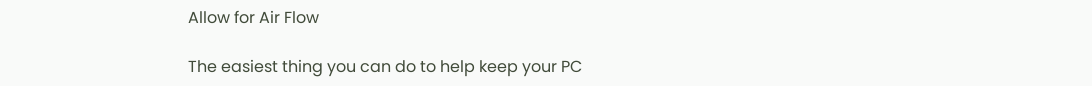Allow for Air Flow

The easiest thing you can do to help keep your PC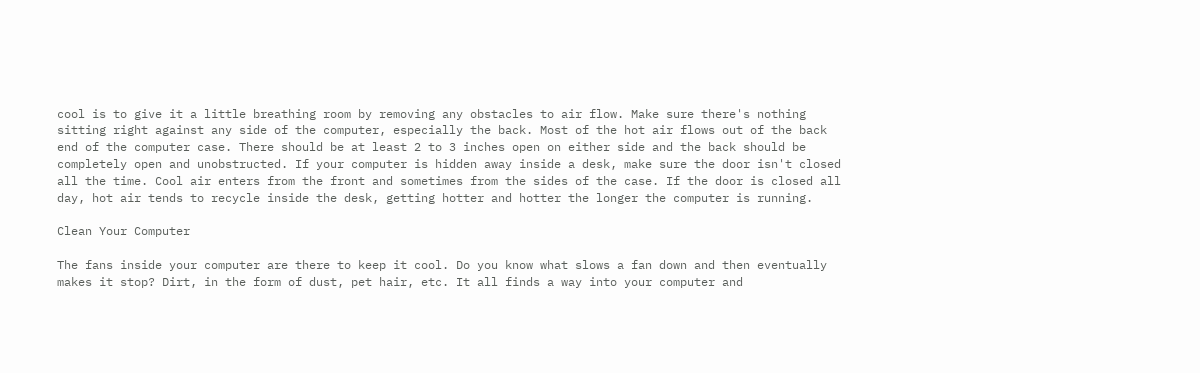cool is to give it a little breathing room by removing any obstacles to air flow. Make sure there's nothing sitting right against any side of the computer, especially the back. Most of the hot air flows out of the back end of the computer case. There should be at least 2 to 3 inches open on either side and the back should be completely open and unobstructed. If your computer is hidden away inside a desk, make sure the door isn't closed all the time. Cool air enters from the front and sometimes from the sides of the case. If the door is closed all day, hot air tends to recycle inside the desk, getting hotter and hotter the longer the computer is running.

Clean Your Computer

The fans inside your computer are there to keep it cool. Do you know what slows a fan down and then eventually makes it stop? Dirt, in the form of dust, pet hair, etc. It all finds a way into your computer and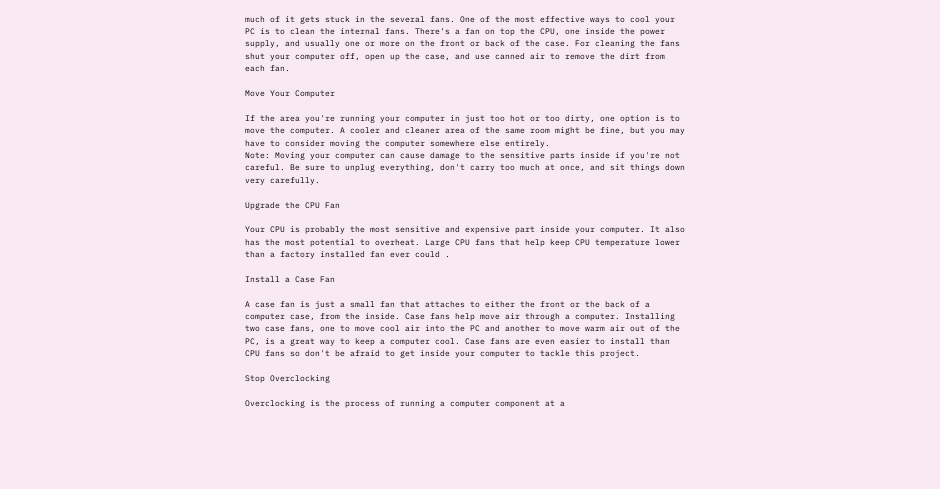much of it gets stuck in the several fans. One of the most effective ways to cool your PC is to clean the internal fans. There's a fan on top the CPU, one inside the power supply, and usually one or more on the front or back of the case. For cleaning the fans shut your computer off, open up the case, and use canned air to remove the dirt from each fan.

Move Your Computer

If the area you're running your computer in just too hot or too dirty, one option is to move the computer. A cooler and cleaner area of the same room might be fine, but you may have to consider moving the computer somewhere else entirely.
Note: Moving your computer can cause damage to the sensitive parts inside if you're not careful. Be sure to unplug everything, don't carry too much at once, and sit things down very carefully.

Upgrade the CPU Fan

Your CPU is probably the most sensitive and expensive part inside your computer. It also has the most potential to overheat. Large CPU fans that help keep CPU temperature lower than a factory installed fan ever could .

Install a Case Fan

A case fan is just a small fan that attaches to either the front or the back of a computer case, from the inside. Case fans help move air through a computer. Installing two case fans, one to move cool air into the PC and another to move warm air out of the PC, is a great way to keep a computer cool. Case fans are even easier to install than CPU fans so don't be afraid to get inside your computer to tackle this project.

Stop Overclocking

Overclocking is the process of running a computer component at a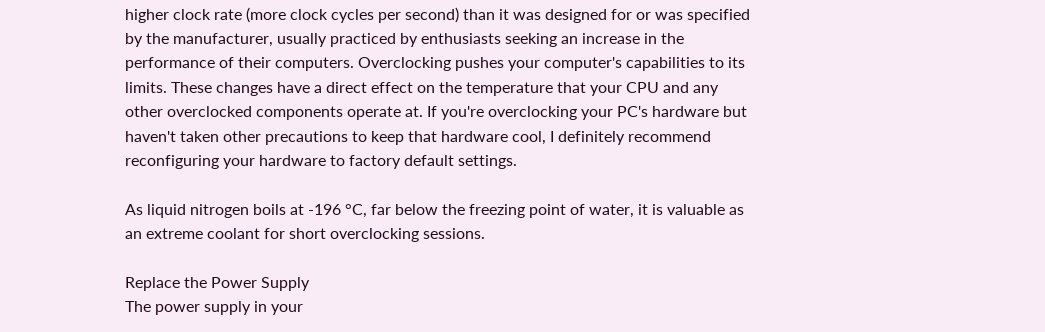higher clock rate (more clock cycles per second) than it was designed for or was specified by the manufacturer, usually practiced by enthusiasts seeking an increase in the performance of their computers. Overclocking pushes your computer's capabilities to its limits. These changes have a direct effect on the temperature that your CPU and any other overclocked components operate at. If you're overclocking your PC's hardware but haven't taken other precautions to keep that hardware cool, I definitely recommend reconfiguring your hardware to factory default settings.

As liquid nitrogen boils at -196 °C, far below the freezing point of water, it is valuable as an extreme coolant for short overclocking sessions.

Replace the Power Supply
The power supply in your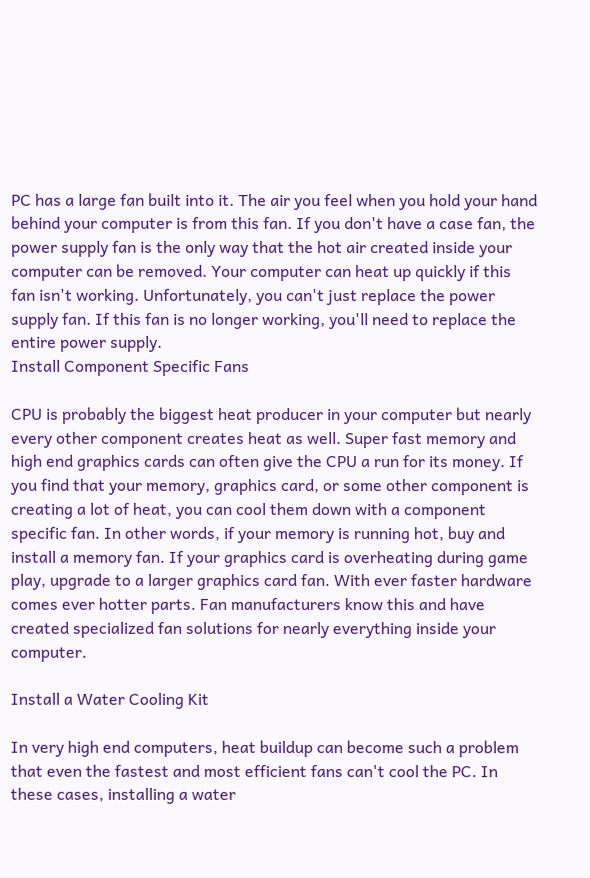PC has a large fan built into it. The air you feel when you hold your hand behind your computer is from this fan. If you don't have a case fan, the power supply fan is the only way that the hot air created inside your computer can be removed. Your computer can heat up quickly if this fan isn't working. Unfortunately, you can't just replace the power supply fan. If this fan is no longer working, you'll need to replace the entire power supply.
Install Component Specific Fans

CPU is probably the biggest heat producer in your computer but nearly every other component creates heat as well. Super fast memory and high end graphics cards can often give the CPU a run for its money. If you find that your memory, graphics card, or some other component is creating a lot of heat, you can cool them down with a component specific fan. In other words, if your memory is running hot, buy and install a memory fan. If your graphics card is overheating during game play, upgrade to a larger graphics card fan. With ever faster hardware comes ever hotter parts. Fan manufacturers know this and have created specialized fan solutions for nearly everything inside your computer.

Install a Water Cooling Kit

In very high end computers, heat buildup can become such a problem that even the fastest and most efficient fans can't cool the PC. In these cases, installing a water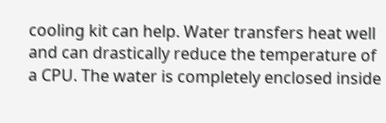cooling kit can help. Water transfers heat well and can drastically reduce the temperature of a CPU. The water is completely enclosed inside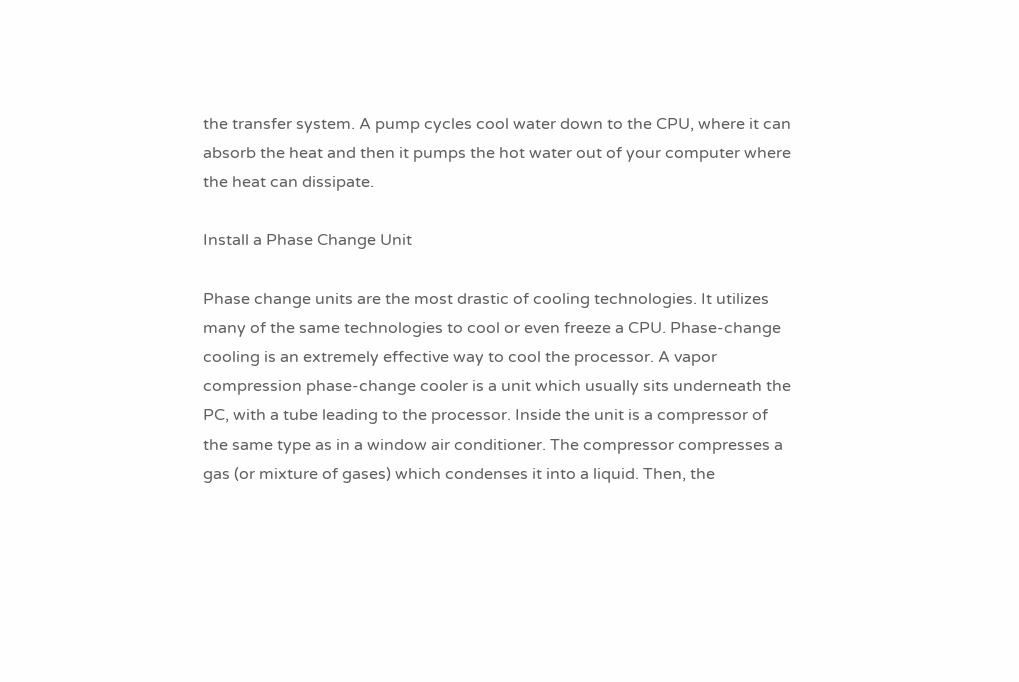the transfer system. A pump cycles cool water down to the CPU, where it can absorb the heat and then it pumps the hot water out of your computer where the heat can dissipate.

Install a Phase Change Unit

Phase change units are the most drastic of cooling technologies. It utilizes many of the same technologies to cool or even freeze a CPU. Phase-change cooling is an extremely effective way to cool the processor. A vapor compression phase-change cooler is a unit which usually sits underneath the PC, with a tube leading to the processor. Inside the unit is a compressor of the same type as in a window air conditioner. The compressor compresses a gas (or mixture of gases) which condenses it into a liquid. Then, the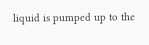liquid is pumped up to the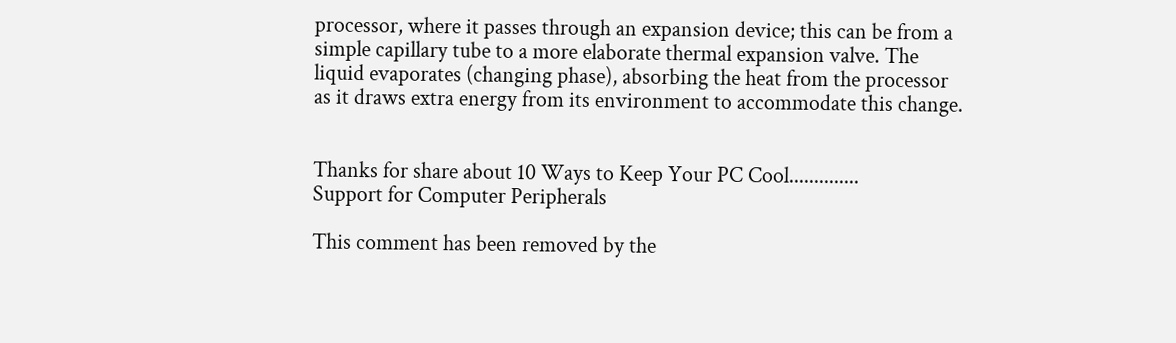processor, where it passes through an expansion device; this can be from a simple capillary tube to a more elaborate thermal expansion valve. The liquid evaporates (changing phase), absorbing the heat from the processor as it draws extra energy from its environment to accommodate this change.


Thanks for share about 10 Ways to Keep Your PC Cool..............
Support for Computer Peripherals

This comment has been removed by the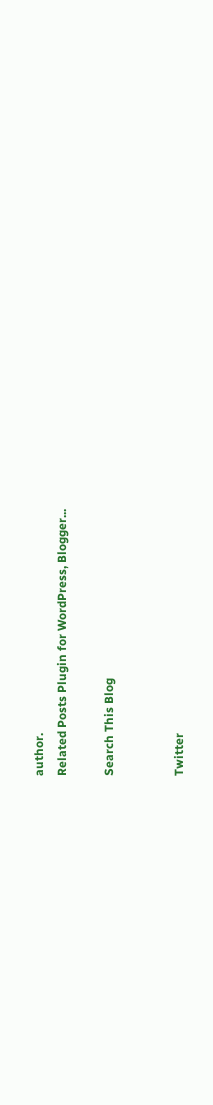author.
Related Posts Plugin for WordPress, Blogger...

Search This Blog


Twitter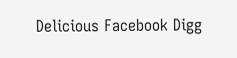Delicious Facebook Digg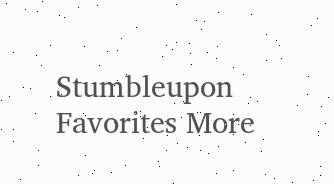Stumbleupon Favorites More